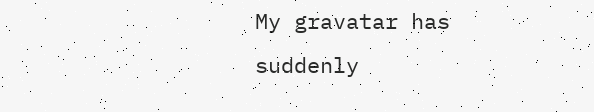My gravatar has suddenly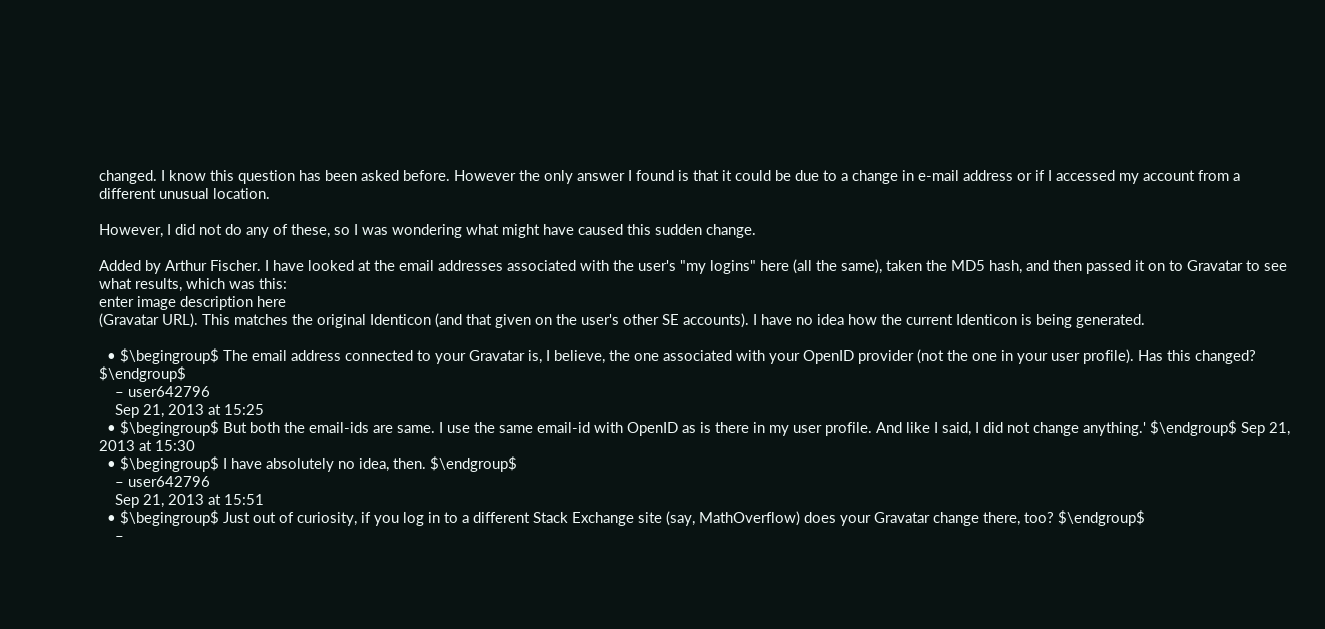changed. I know this question has been asked before. However the only answer I found is that it could be due to a change in e-mail address or if I accessed my account from a different unusual location.

However, I did not do any of these, so I was wondering what might have caused this sudden change.

Added by Arthur Fischer. I have looked at the email addresses associated with the user's "my logins" here (all the same), taken the MD5 hash, and then passed it on to Gravatar to see what results, which was this:
enter image description here
(Gravatar URL). This matches the original Identicon (and that given on the user's other SE accounts). I have no idea how the current Identicon is being generated.

  • $\begingroup$ The email address connected to your Gravatar is, I believe, the one associated with your OpenID provider (not the one in your user profile). Has this changed? $\endgroup$
    – user642796
    Sep 21, 2013 at 15:25
  • $\begingroup$ But both the email-ids are same. I use the same email-id with OpenID as is there in my user profile. And like I said, I did not change anything.' $\endgroup$ Sep 21, 2013 at 15:30
  • $\begingroup$ I have absolutely no idea, then. $\endgroup$
    – user642796
    Sep 21, 2013 at 15:51
  • $\begingroup$ Just out of curiosity, if you log in to a different Stack Exchange site (say, MathOverflow) does your Gravatar change there, too? $\endgroup$
    –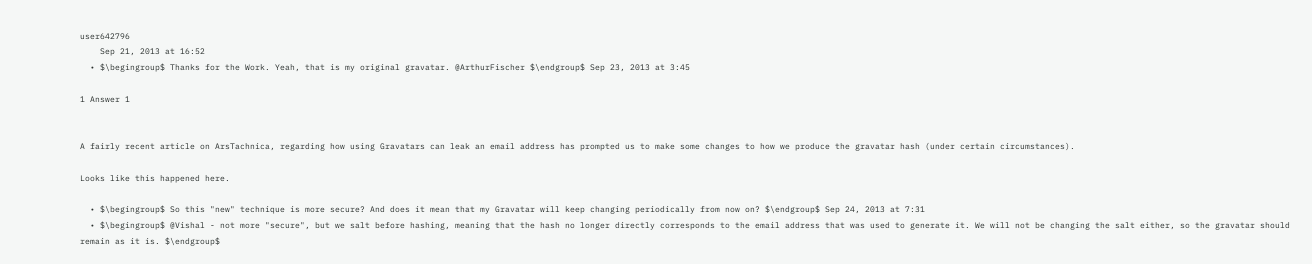user642796
    Sep 21, 2013 at 16:52
  • $\begingroup$ Thanks for the Work. Yeah, that is my original gravatar. @ArthurFischer $\endgroup$ Sep 23, 2013 at 3:45

1 Answer 1


A fairly recent article on ArsTachnica, regarding how using Gravatars can leak an email address has prompted us to make some changes to how we produce the gravatar hash (under certain circumstances).

Looks like this happened here.

  • $\begingroup$ So this "new" technique is more secure? And does it mean that my Gravatar will keep changing periodically from now on? $\endgroup$ Sep 24, 2013 at 7:31
  • $\begingroup$ @Vishal - not more "secure", but we salt before hashing, meaning that the hash no longer directly corresponds to the email address that was used to generate it. We will not be changing the salt either, so the gravatar should remain as it is. $\endgroup$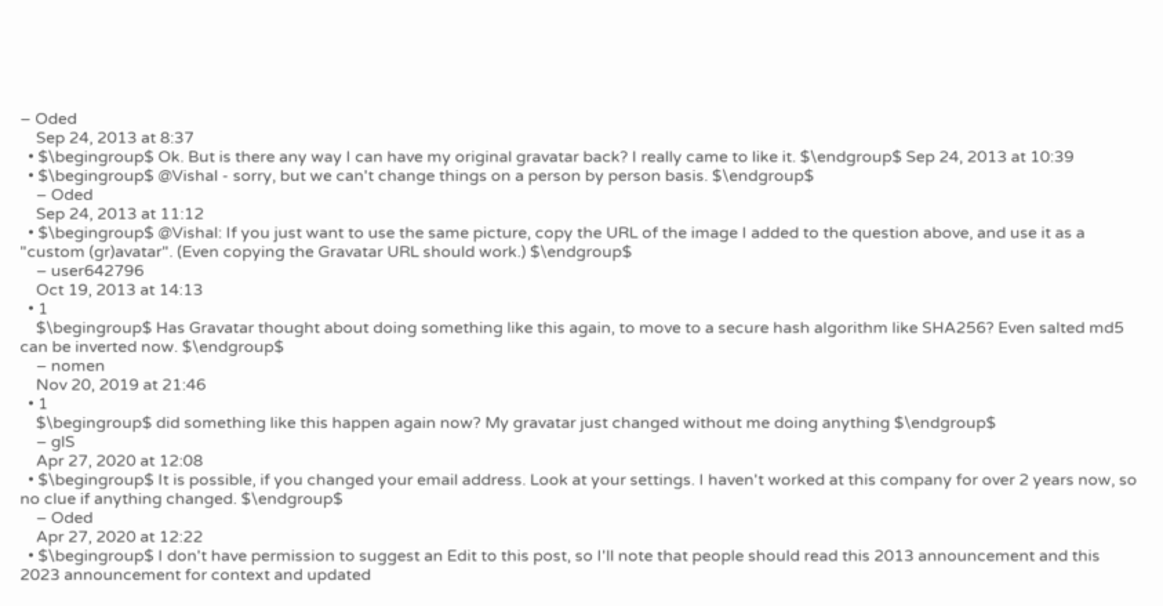– Oded
    Sep 24, 2013 at 8:37
  • $\begingroup$ Ok. But is there any way I can have my original gravatar back? I really came to like it. $\endgroup$ Sep 24, 2013 at 10:39
  • $\begingroup$ @Vishal - sorry, but we can't change things on a person by person basis. $\endgroup$
    – Oded
    Sep 24, 2013 at 11:12
  • $\begingroup$ @Vishal: If you just want to use the same picture, copy the URL of the image I added to the question above, and use it as a "custom (gr)avatar". (Even copying the Gravatar URL should work.) $\endgroup$
    – user642796
    Oct 19, 2013 at 14:13
  • 1
    $\begingroup$ Has Gravatar thought about doing something like this again, to move to a secure hash algorithm like SHA256? Even salted md5 can be inverted now. $\endgroup$
    – nomen
    Nov 20, 2019 at 21:46
  • 1
    $\begingroup$ did something like this happen again now? My gravatar just changed without me doing anything $\endgroup$
    – glS
    Apr 27, 2020 at 12:08
  • $\begingroup$ It is possible, if you changed your email address. Look at your settings. I haven't worked at this company for over 2 years now, so no clue if anything changed. $\endgroup$
    – Oded
    Apr 27, 2020 at 12:22
  • $\begingroup$ I don't have permission to suggest an Edit to this post, so I'll note that people should read this 2013 announcement and this 2023 announcement for context and updated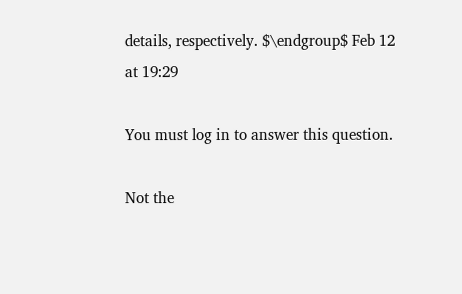details, respectively. $\endgroup$ Feb 12 at 19:29

You must log in to answer this question.

Not the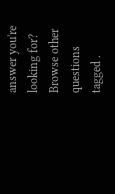answer you're looking for? Browse other questions tagged .